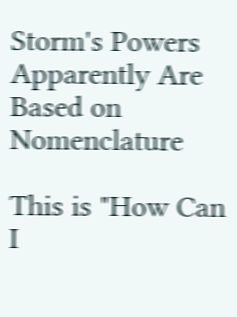Storm's Powers Apparently Are Based on Nomenclature

This is "How Can I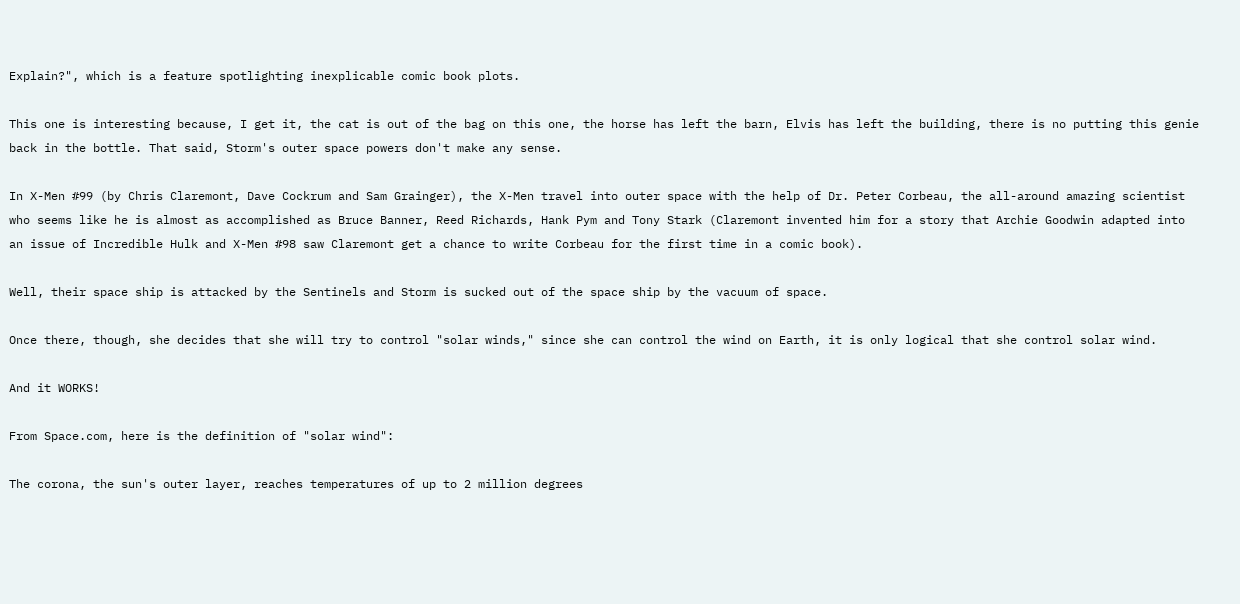Explain?", which is a feature spotlighting inexplicable comic book plots.

This one is interesting because, I get it, the cat is out of the bag on this one, the horse has left the barn, Elvis has left the building, there is no putting this genie back in the bottle. That said, Storm's outer space powers don't make any sense.

In X-Men #99 (by Chris Claremont, Dave Cockrum and Sam Grainger), the X-Men travel into outer space with the help of Dr. Peter Corbeau, the all-around amazing scientist who seems like he is almost as accomplished as Bruce Banner, Reed Richards, Hank Pym and Tony Stark (Claremont invented him for a story that Archie Goodwin adapted into an issue of Incredible Hulk and X-Men #98 saw Claremont get a chance to write Corbeau for the first time in a comic book).

Well, their space ship is attacked by the Sentinels and Storm is sucked out of the space ship by the vacuum of space.

Once there, though, she decides that she will try to control "solar winds," since she can control the wind on Earth, it is only logical that she control solar wind.

And it WORKS!

From Space.com, here is the definition of "solar wind":

The corona, the sun's outer layer, reaches temperatures of up to 2 million degrees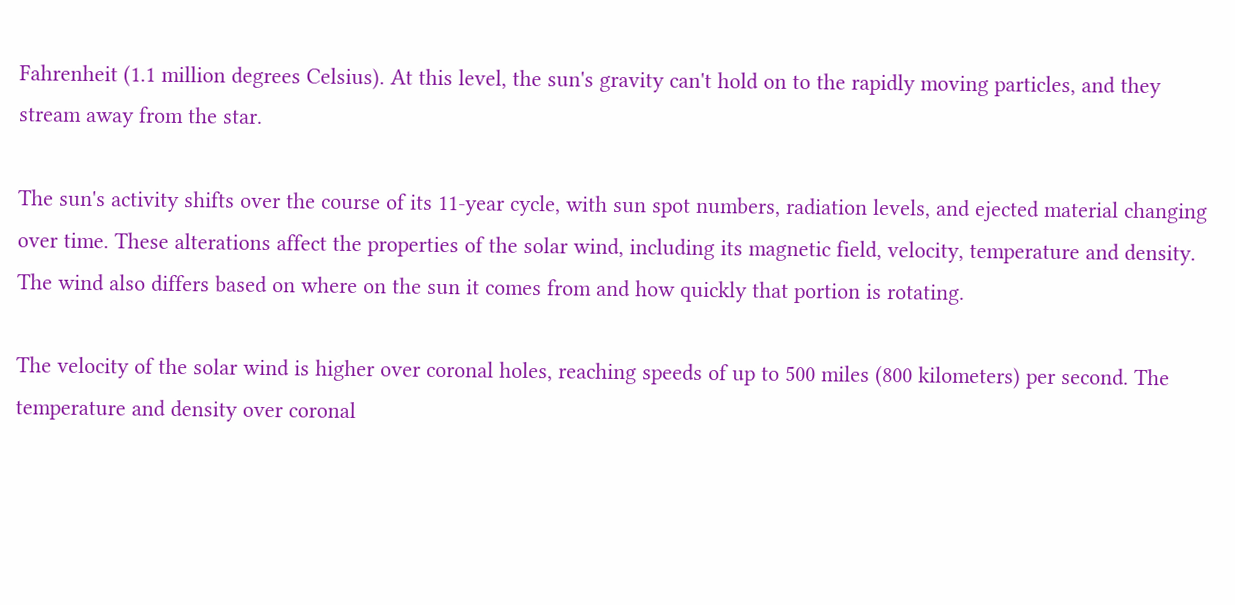Fahrenheit (1.1 million degrees Celsius). At this level, the sun's gravity can't hold on to the rapidly moving particles, and they stream away from the star.

The sun's activity shifts over the course of its 11-year cycle, with sun spot numbers, radiation levels, and ejected material changing over time. These alterations affect the properties of the solar wind, including its magnetic field, velocity, temperature and density. The wind also differs based on where on the sun it comes from and how quickly that portion is rotating.

The velocity of the solar wind is higher over coronal holes, reaching speeds of up to 500 miles (800 kilometers) per second. The temperature and density over coronal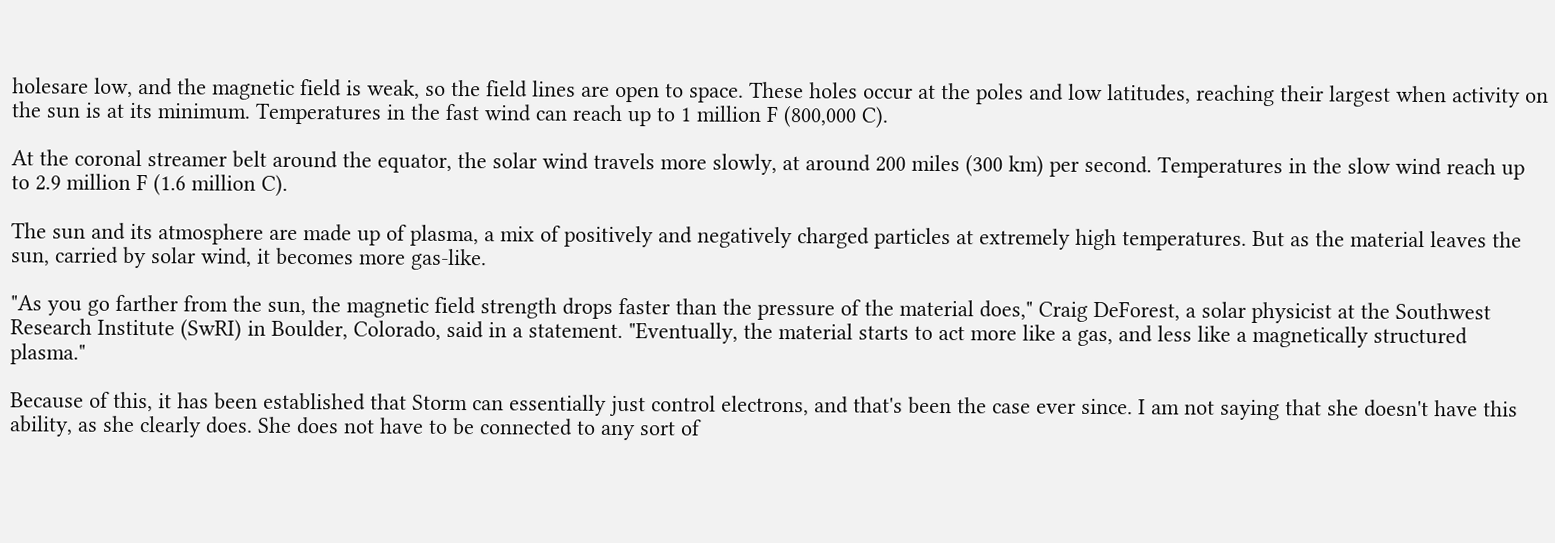holesare low, and the magnetic field is weak, so the field lines are open to space. These holes occur at the poles and low latitudes, reaching their largest when activity on the sun is at its minimum. Temperatures in the fast wind can reach up to 1 million F (800,000 C).

At the coronal streamer belt around the equator, the solar wind travels more slowly, at around 200 miles (300 km) per second. Temperatures in the slow wind reach up to 2.9 million F (1.6 million C).

The sun and its atmosphere are made up of plasma, a mix of positively and negatively charged particles at extremely high temperatures. But as the material leaves the sun, carried by solar wind, it becomes more gas-like.

"As you go farther from the sun, the magnetic field strength drops faster than the pressure of the material does," Craig DeForest, a solar physicist at the Southwest Research Institute (SwRI) in Boulder, Colorado, said in a statement. "Eventually, the material starts to act more like a gas, and less like a magnetically structured plasma."

Because of this, it has been established that Storm can essentially just control electrons, and that's been the case ever since. I am not saying that she doesn't have this ability, as she clearly does. She does not have to be connected to any sort of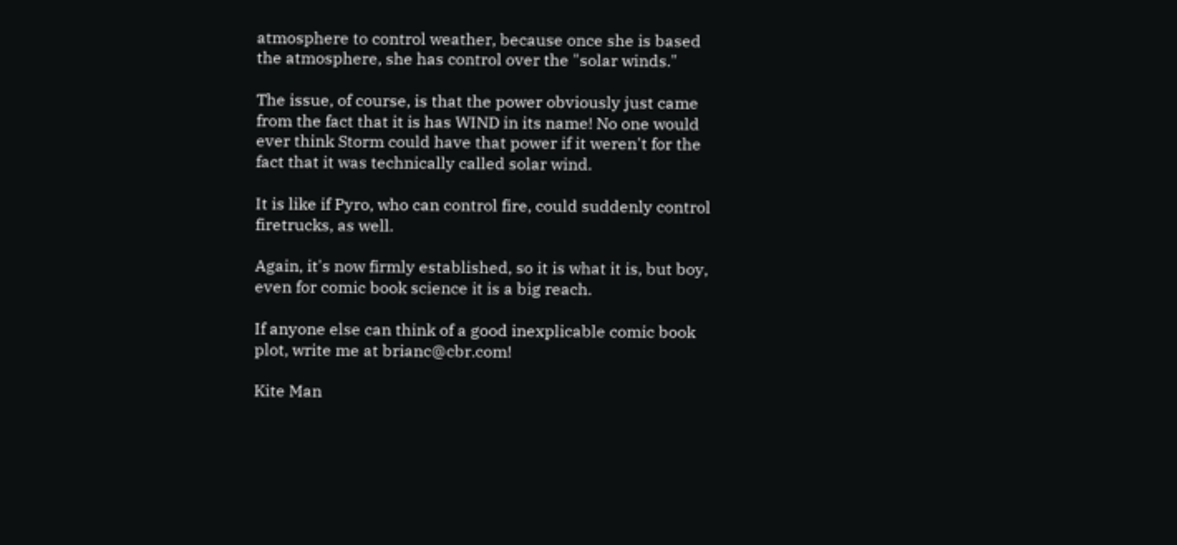atmosphere to control weather, because once she is based the atmosphere, she has control over the "solar winds."

The issue, of course, is that the power obviously just came from the fact that it is has WIND in its name! No one would ever think Storm could have that power if it weren't for the fact that it was technically called solar wind.

It is like if Pyro, who can control fire, could suddenly control firetrucks, as well.

Again, it's now firmly established, so it is what it is, but boy, even for comic book science it is a big reach.

If anyone else can think of a good inexplicable comic book plot, write me at brianc@cbr.com!

Kite Man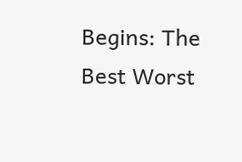Begins: The Best Worst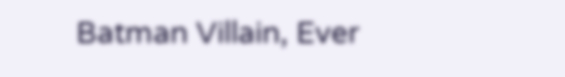Batman Villain, Ever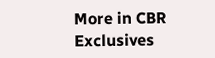More in CBR Exclusives